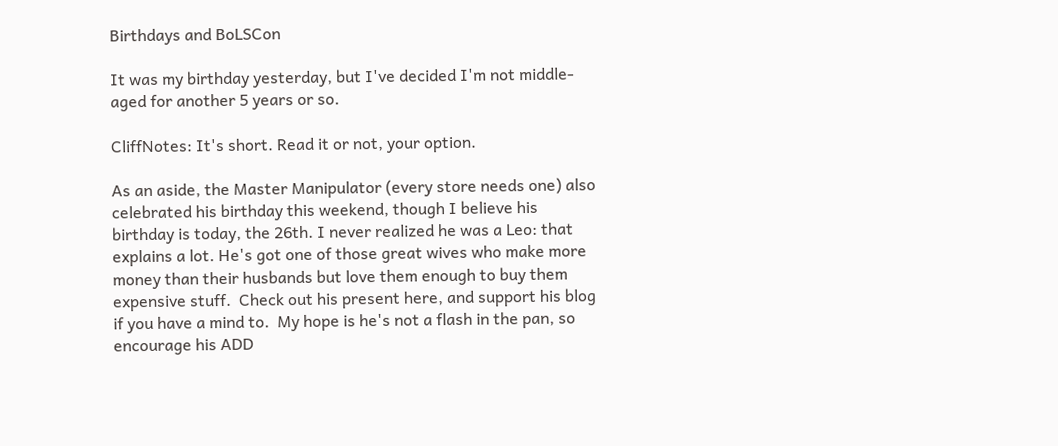Birthdays and BoLSCon

It was my birthday yesterday, but I've decided I'm not middle-aged for another 5 years or so.

CliffNotes: It's short. Read it or not, your option.

As an aside, the Master Manipulator (every store needs one) also celebrated his birthday this weekend, though I believe his birthday is today, the 26th. I never realized he was a Leo: that explains a lot. He's got one of those great wives who make more money than their husbands but love them enough to buy them expensive stuff.  Check out his present here, and support his blog if you have a mind to.  My hope is he's not a flash in the pan, so encourage his ADD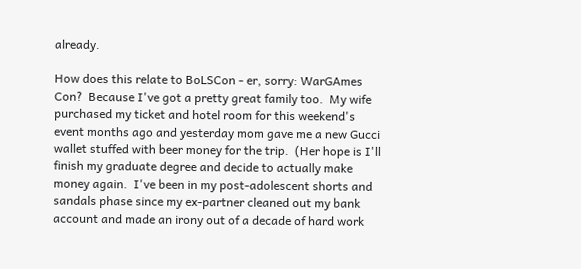already.

How does this relate to BoLSCon - er, sorry: WarGAmes Con?  Because I've got a pretty great family too.  My wife purchased my ticket and hotel room for this weekend's event months ago and yesterday mom gave me a new Gucci wallet stuffed with beer money for the trip.  (Her hope is I'll finish my graduate degree and decide to actually make money again.  I've been in my post-adolescent shorts and sandals phase since my ex-partner cleaned out my bank account and made an irony out of a decade of hard work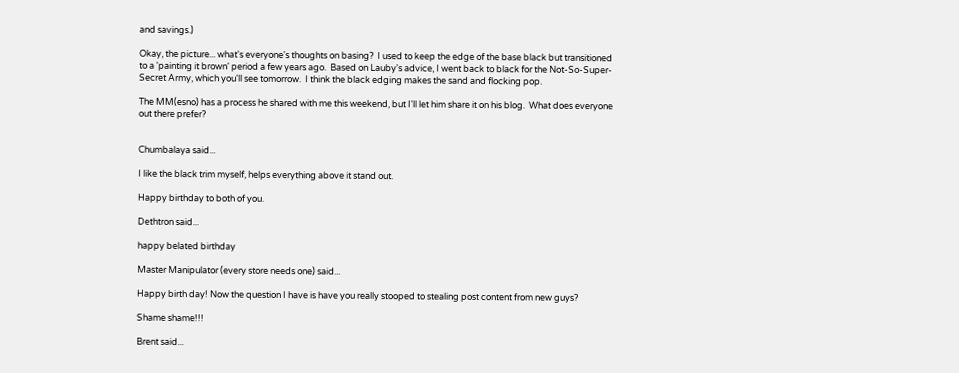and savings.)

Okay, the picture... what's everyone's thoughts on basing?  I used to keep the edge of the base black but transitioned to a 'painting it brown' period a few years ago.  Based on Lauby's advice, I went back to black for the Not-So-Super-Secret Army, which you'll see tomorrow.  I think the black edging makes the sand and flocking pop.

The MM(esno) has a process he shared with me this weekend, but I'll let him share it on his blog.  What does everyone out there prefer?


Chumbalaya said...

I like the black trim myself, helps everything above it stand out.

Happy birthday to both of you.

Dethtron said...

happy belated birthday

Master Manipulator (every store needs one) said...

Happy birth day! Now the question I have is have you really stooped to stealing post content from new guys?

Shame shame!!!

Brent said...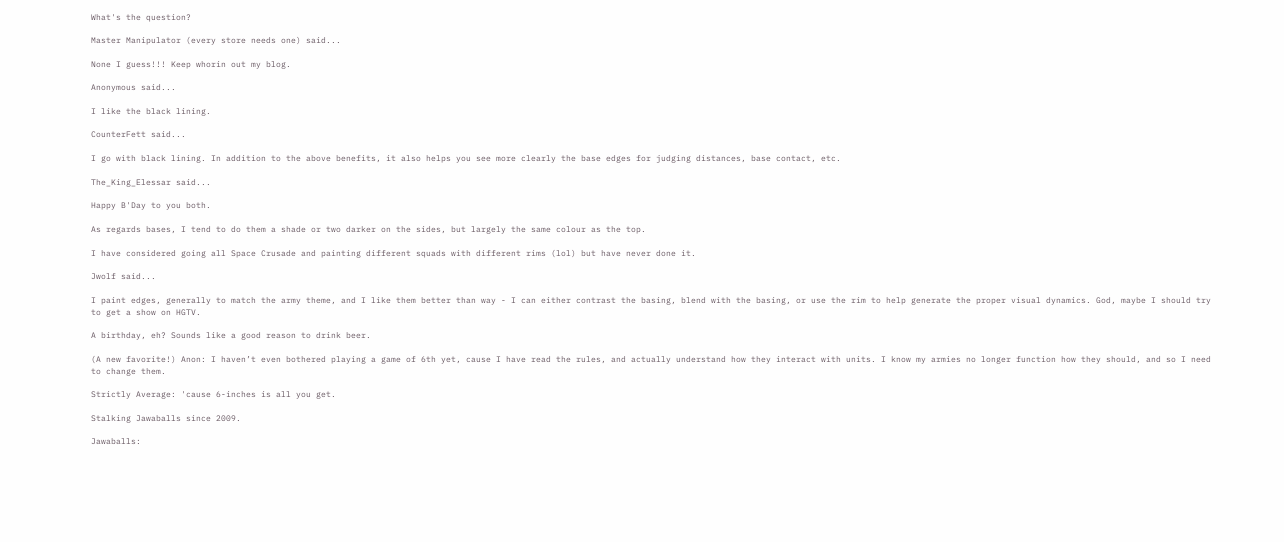What's the question?

Master Manipulator (every store needs one) said...

None I guess!!! Keep whorin out my blog.

Anonymous said...

I like the black lining.

CounterFett said...

I go with black lining. In addition to the above benefits, it also helps you see more clearly the base edges for judging distances, base contact, etc.

The_King_Elessar said...

Happy B'Day to you both.

As regards bases, I tend to do them a shade or two darker on the sides, but largely the same colour as the top.

I have considered going all Space Crusade and painting different squads with different rims (lol) but have never done it.

Jwolf said...

I paint edges, generally to match the army theme, and I like them better than way - I can either contrast the basing, blend with the basing, or use the rim to help generate the proper visual dynamics. God, maybe I should try to get a show on HGTV.

A birthday, eh? Sounds like a good reason to drink beer.

(A new favorite!) Anon: I haven’t even bothered playing a game of 6th yet, cause I have read the rules, and actually understand how they interact with units. I know my armies no longer function how they should, and so I need to change them.

Strictly Average: 'cause 6-inches is all you get.

Stalking Jawaballs since 2009.

Jawaballs: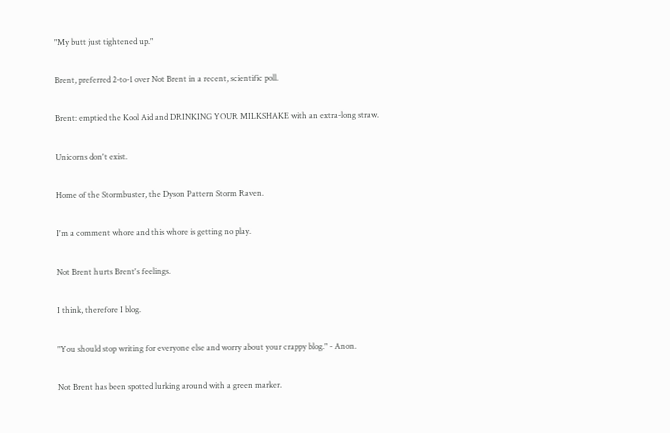"My butt just tightened up."

Brent, preferred 2-to-1 over Not Brent in a recent, scientific poll.

Brent: emptied the Kool Aid and DRINKING YOUR MILKSHAKE with an extra-long straw.

Unicorns don't exist.

Home of the Stormbuster, the Dyson Pattern Storm Raven.

I'm a comment whore and this whore is getting no play.

Not Brent hurts Brent's feelings.

I think, therefore I blog.

"You should stop writing for everyone else and worry about your crappy blog." - Anon.

Not Brent has been spotted lurking around with a green marker.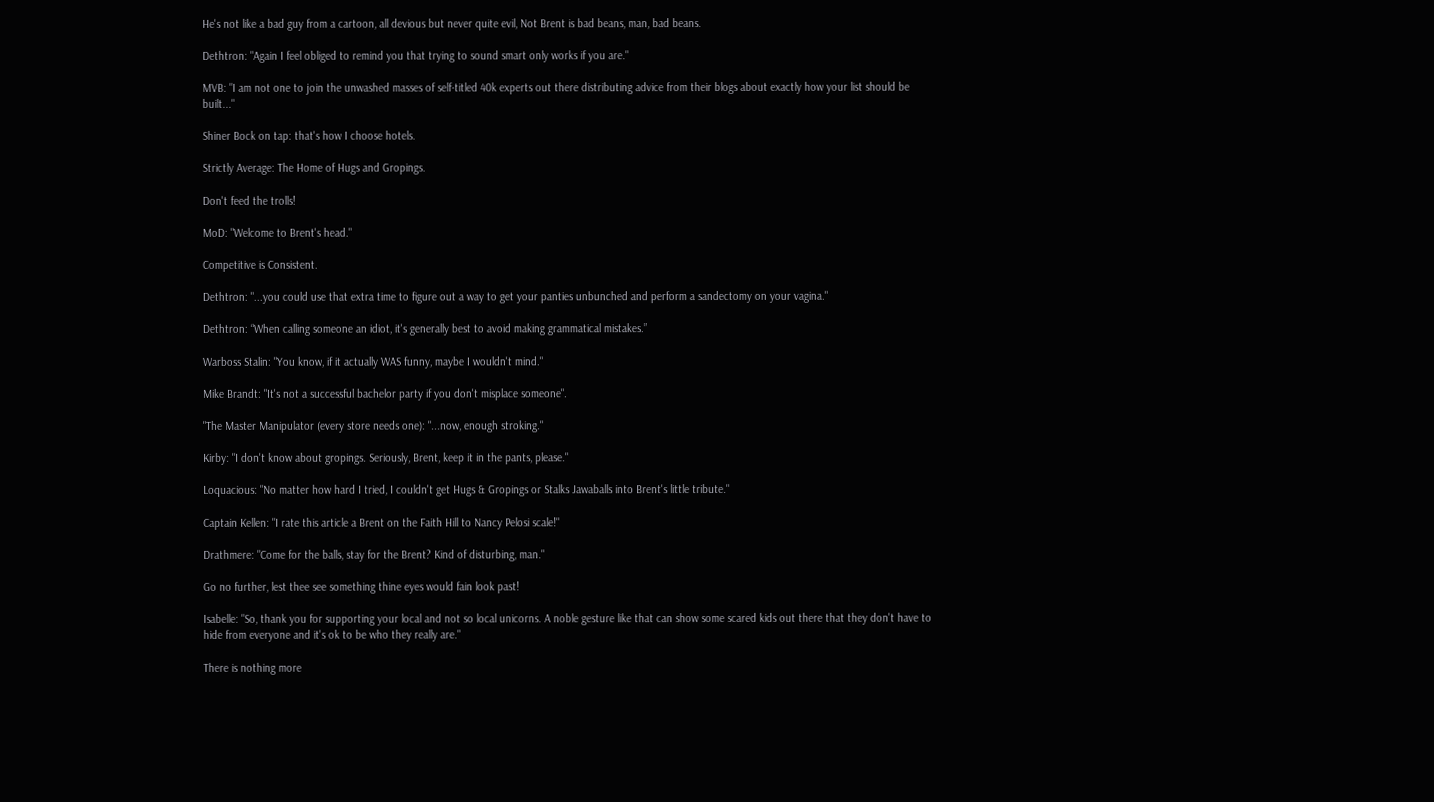He's not like a bad guy from a cartoon, all devious but never quite evil, Not Brent is bad beans, man, bad beans.

Dethtron: "Again I feel obliged to remind you that trying to sound smart only works if you are."

MVB: "I am not one to join the unwashed masses of self-titled 40k experts out there distributing advice from their blogs about exactly how your list should be built..."

Shiner Bock on tap: that's how I choose hotels.

Strictly Average: The Home of Hugs and Gropings.

Don't feed the trolls!

MoD: "Welcome to Brent's head."

Competitive is Consistent.

Dethtron: "...you could use that extra time to figure out a way to get your panties unbunched and perform a sandectomy on your vagina."

Dethtron: “When calling someone an idiot, it's generally best to avoid making grammatical mistakes.”

Warboss Stalin: "You know, if it actually WAS funny, maybe I wouldn't mind."

Mike Brandt: "It's not a successful bachelor party if you don't misplace someone".

"The Master Manipulator (every store needs one): "...now, enough stroking."

Kirby: "I don't know about gropings. Seriously, Brent, keep it in the pants, please."

Loquacious: "No matter how hard I tried, I couldn't get Hugs & Gropings or Stalks Jawaballs into Brent's little tribute."

Captain Kellen: "I rate this article a Brent on the Faith Hill to Nancy Pelosi scale!"

Drathmere: "Come for the balls, stay for the Brent? Kind of disturbing, man."

Go no further, lest thee see something thine eyes would fain look past!

Isabelle: "So, thank you for supporting your local and not so local unicorns. A noble gesture like that can show some scared kids out there that they don't have to hide from everyone and it's ok to be who they really are."

There is nothing more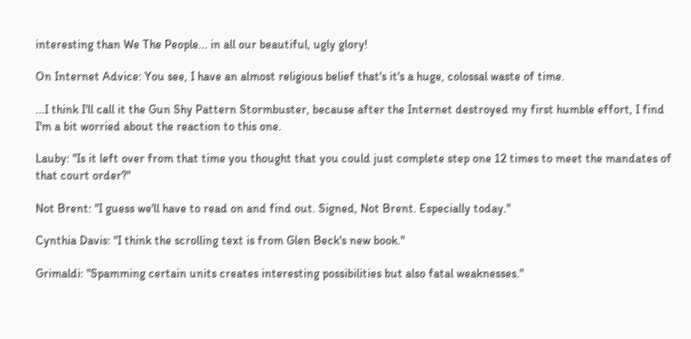interesting than We The People... in all our beautiful, ugly glory!

On Internet Advice: You see, I have an almost religious belief that's it's a huge, colossal waste of time.

...I think I'll call it the Gun Shy Pattern Stormbuster, because after the Internet destroyed my first humble effort, I find I'm a bit worried about the reaction to this one.

Lauby: "Is it left over from that time you thought that you could just complete step one 12 times to meet the mandates of that court order?"

Not Brent: "I guess we'll have to read on and find out. Signed, Not Brent. Especially today."

Cynthia Davis: "I think the scrolling text is from Glen Beck's new book."

Grimaldi: "Spamming certain units creates interesting possibilities but also fatal weaknesses."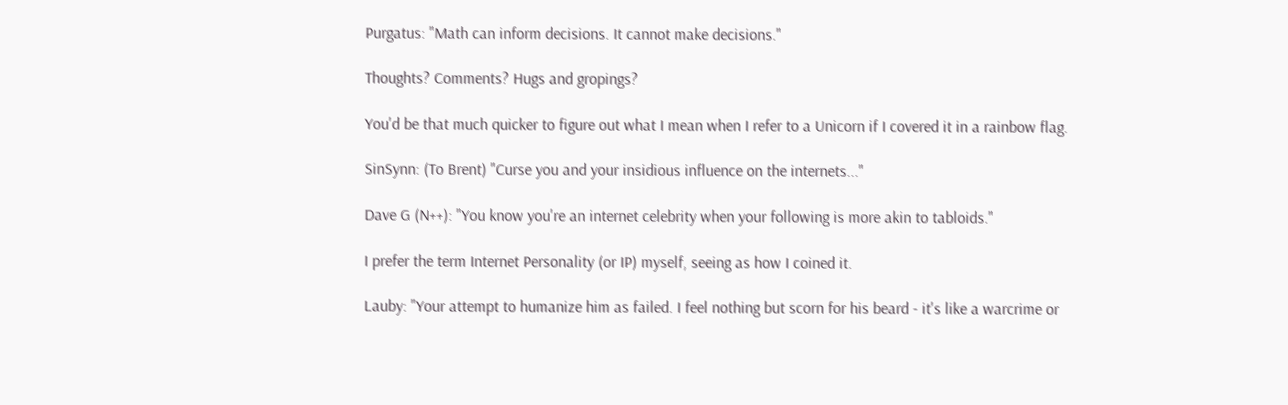Purgatus: "Math can inform decisions. It cannot make decisions."

Thoughts? Comments? Hugs and gropings?

You'd be that much quicker to figure out what I mean when I refer to a Unicorn if I covered it in a rainbow flag.

SinSynn: (To Brent) "Curse you and your insidious influence on the internets..."

Dave G (N++): "You know you're an internet celebrity when your following is more akin to tabloids."

I prefer the term Internet Personality (or IP) myself, seeing as how I coined it.

Lauby: "Your attempt to humanize him as failed. I feel nothing but scorn for his beard - it's like a warcrime or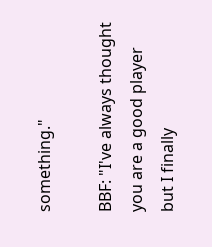something."

BBF: "I've always thought you are a good player but I finally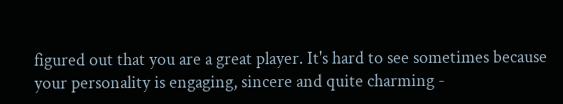figured out that you are a great player. It's hard to see sometimes because your personality is engaging, sincere and quite charming -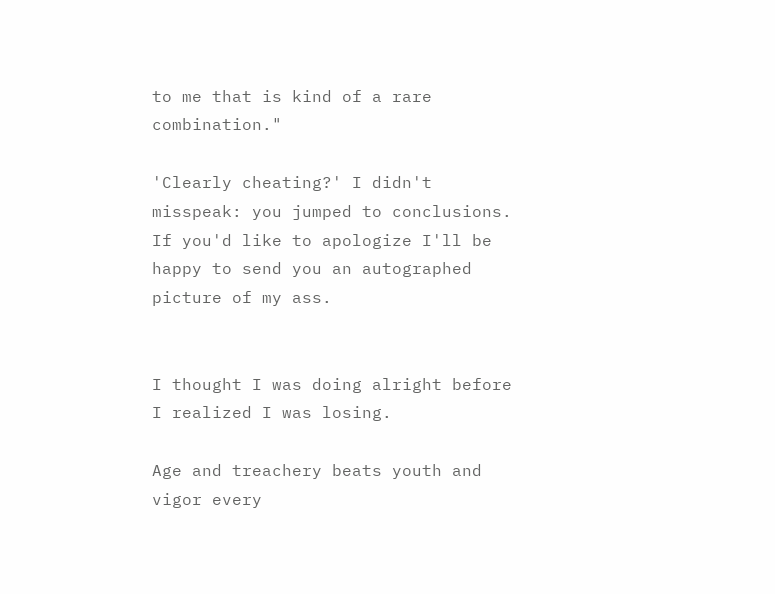to me that is kind of a rare combination."

'Clearly cheating?' I didn't misspeak: you jumped to conclusions. If you'd like to apologize I'll be happy to send you an autographed picture of my ass.


I thought I was doing alright before I realized I was losing.

Age and treachery beats youth and vigor every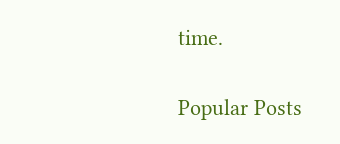time.

Popular Posts